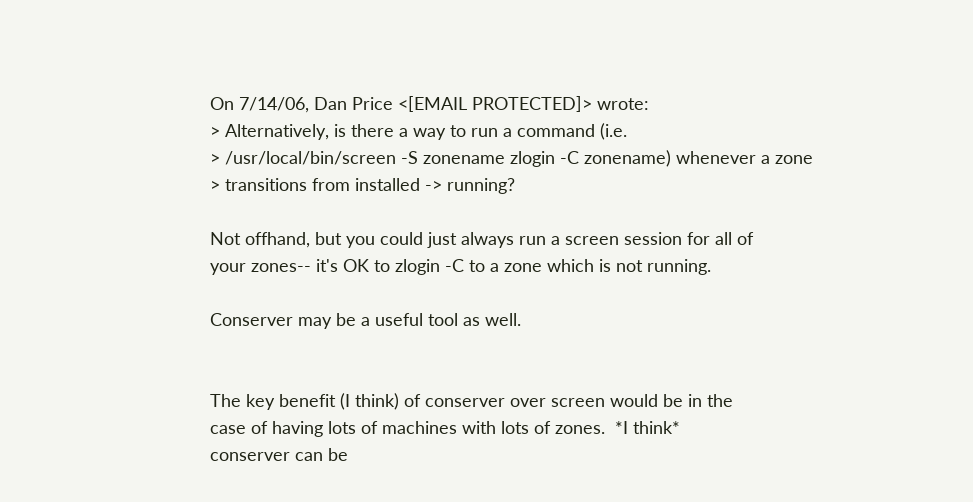On 7/14/06, Dan Price <[EMAIL PROTECTED]> wrote:
> Alternatively, is there a way to run a command (i.e.
> /usr/local/bin/screen -S zonename zlogin -C zonename) whenever a zone
> transitions from installed -> running?

Not offhand, but you could just always run a screen session for all of
your zones-- it's OK to zlogin -C to a zone which is not running.

Conserver may be a useful tool as well.


The key benefit (I think) of conserver over screen would be in the
case of having lots of machines with lots of zones.  *I think*
conserver can be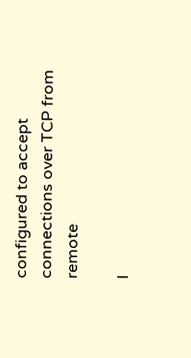configured to accept connections over TCP from remote

I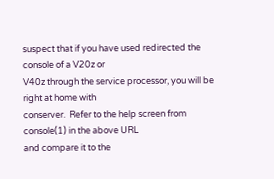suspect that if you have used redirected the console of a V20z or
V40z through the service processor, you will be right at home with
conserver.  Refer to the help screen from console(1) in the above URL
and compare it to the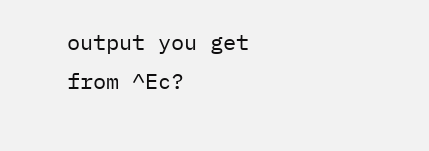output you get from ^Ec?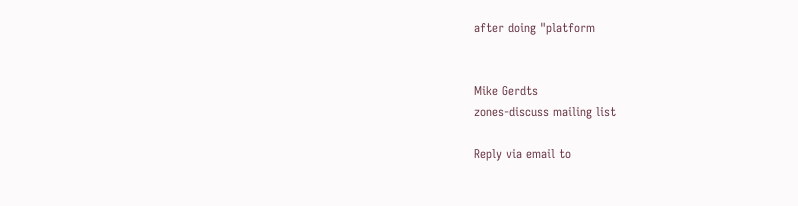after doing "platform


Mike Gerdts
zones-discuss mailing list

Reply via email to